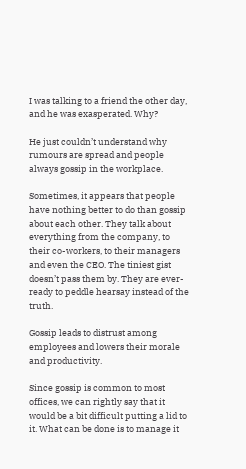I was talking to a friend the other day, and he was exasperated. Why?

He just couldn’t understand why rumours are spread and people always gossip in the workplace.

Sometimes, it appears that people have nothing better to do than gossip about each other. They talk about everything from the company, to their co-workers, to their managers and even the CEO. The tiniest gist doesn’t pass them by. They are ever-ready to peddle hearsay instead of the truth.

Gossip leads to distrust among employees and lowers their morale and productivity.

Since gossip is common to most offices, we can rightly say that it would be a bit difficult putting a lid to it. What can be done is to manage it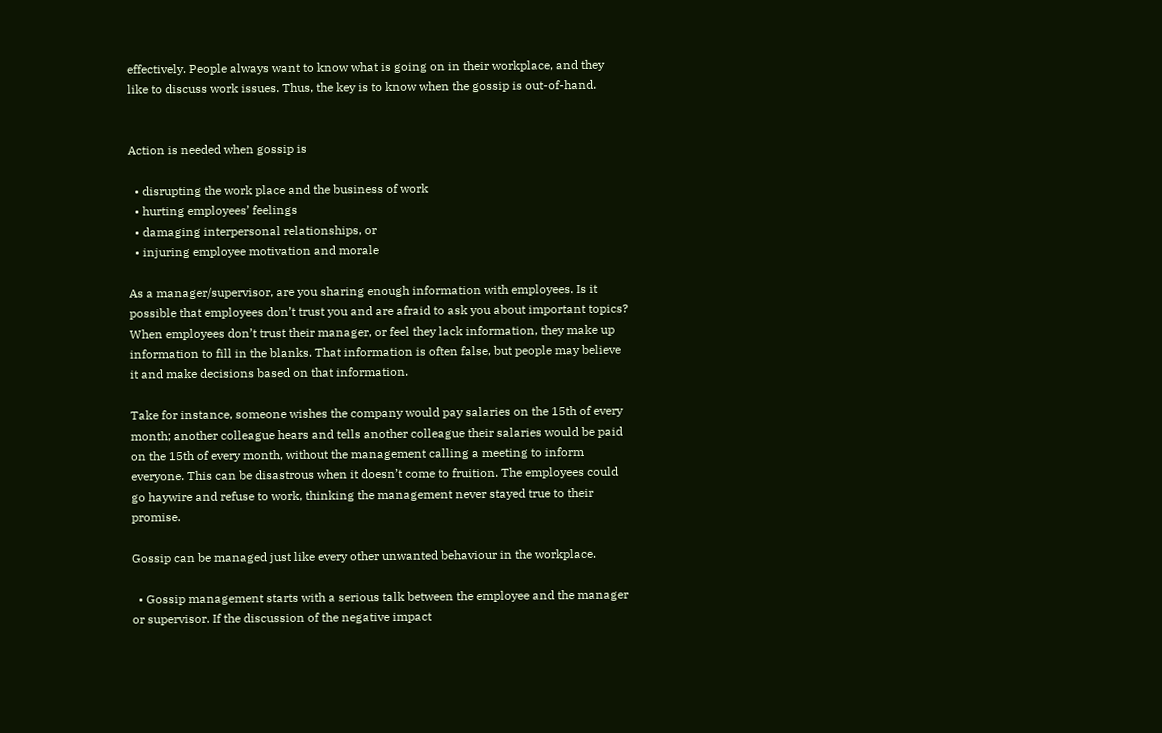effectively. People always want to know what is going on in their workplace, and they like to discuss work issues. Thus, the key is to know when the gossip is out-of-hand.


Action is needed when gossip is

  • disrupting the work place and the business of work
  • hurting employees’ feelings
  • damaging interpersonal relationships, or
  • injuring employee motivation and morale

As a manager/supervisor, are you sharing enough information with employees. Is it possible that employees don’t trust you and are afraid to ask you about important topics? When employees don’t trust their manager, or feel they lack information, they make up information to fill in the blanks. That information is often false, but people may believe it and make decisions based on that information.

Take for instance, someone wishes the company would pay salaries on the 15th of every month; another colleague hears and tells another colleague their salaries would be paid on the 15th of every month, without the management calling a meeting to inform everyone. This can be disastrous when it doesn’t come to fruition. The employees could go haywire and refuse to work, thinking the management never stayed true to their promise.

Gossip can be managed just like every other unwanted behaviour in the workplace.

  • Gossip management starts with a serious talk between the employee and the manager or supervisor. If the discussion of the negative impact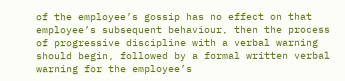of the employee’s gossip has no effect on that employee’s subsequent behaviour, then the process of progressive discipline with a verbal warning should begin, followed by a formal written verbal warning for the employee’s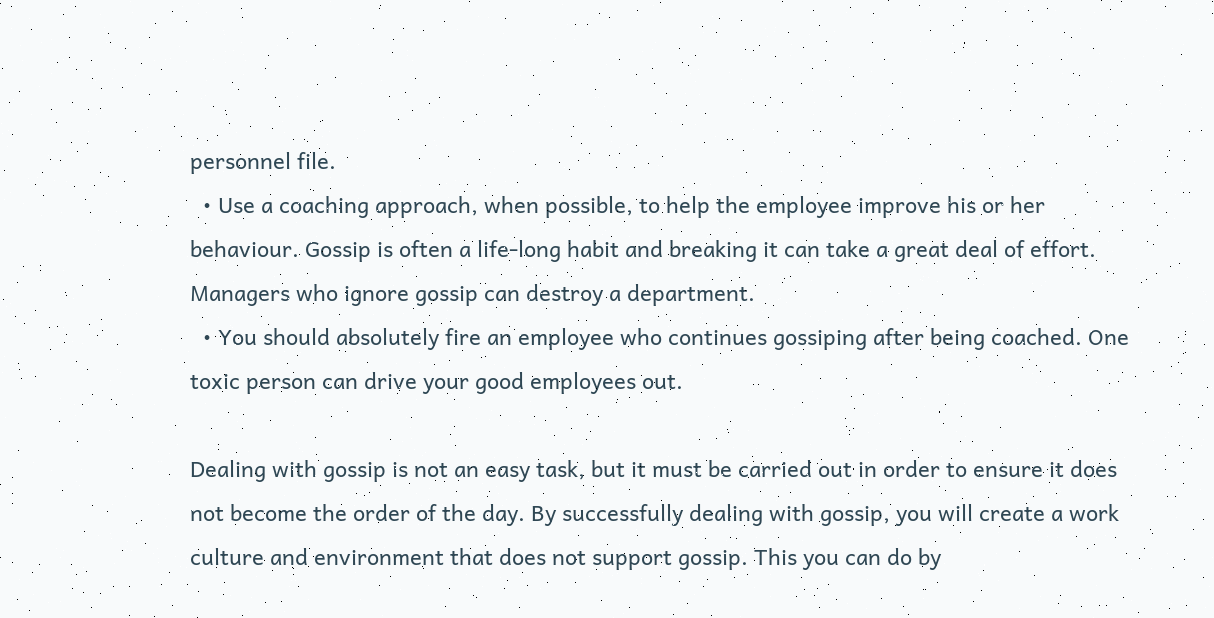personnel file.
  • Use a coaching approach, when possible, to help the employee improve his or her behaviour. Gossip is often a life-long habit and breaking it can take a great deal of effort. Managers who ignore gossip can destroy a department.
  • You should absolutely fire an employee who continues gossiping after being coached. One toxic person can drive your good employees out.

Dealing with gossip is not an easy task, but it must be carried out in order to ensure it does not become the order of the day. By successfully dealing with gossip, you will create a work culture and environment that does not support gossip. This you can do by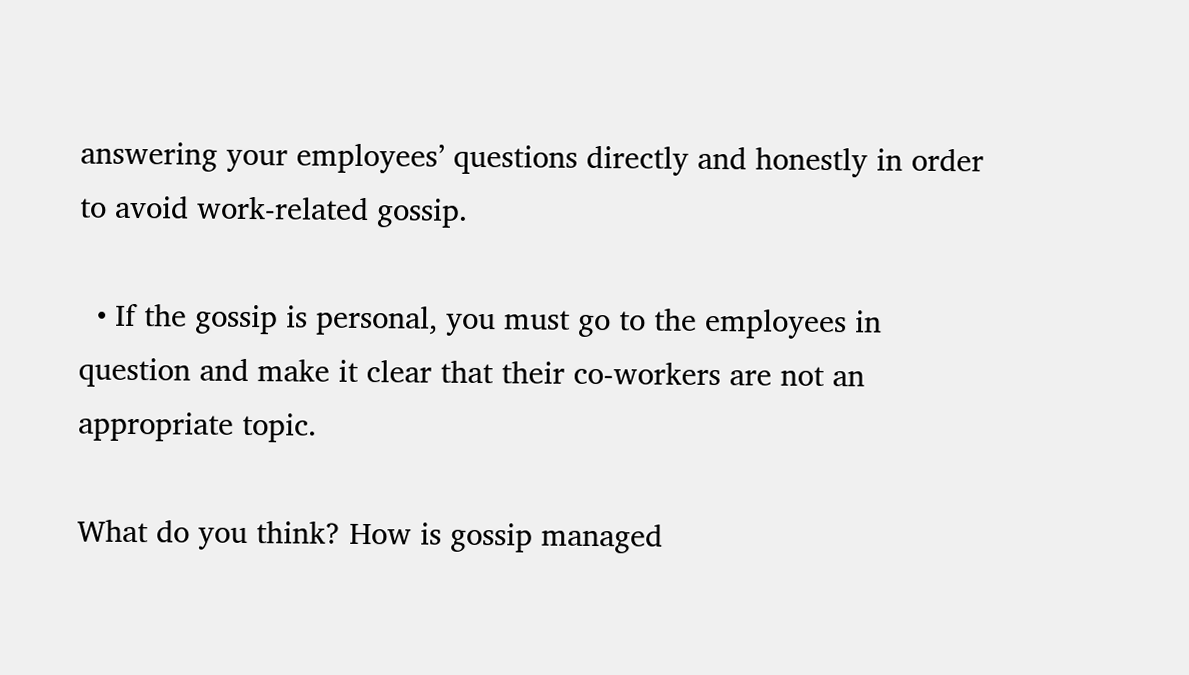answering your employees’ questions directly and honestly in order to avoid work-related gossip.

  • If the gossip is personal, you must go to the employees in question and make it clear that their co-workers are not an appropriate topic.

What do you think? How is gossip managed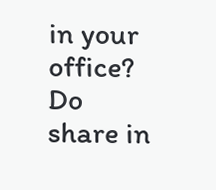in your office? Do share in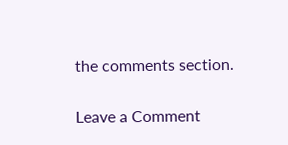the comments section.

Leave a Comment